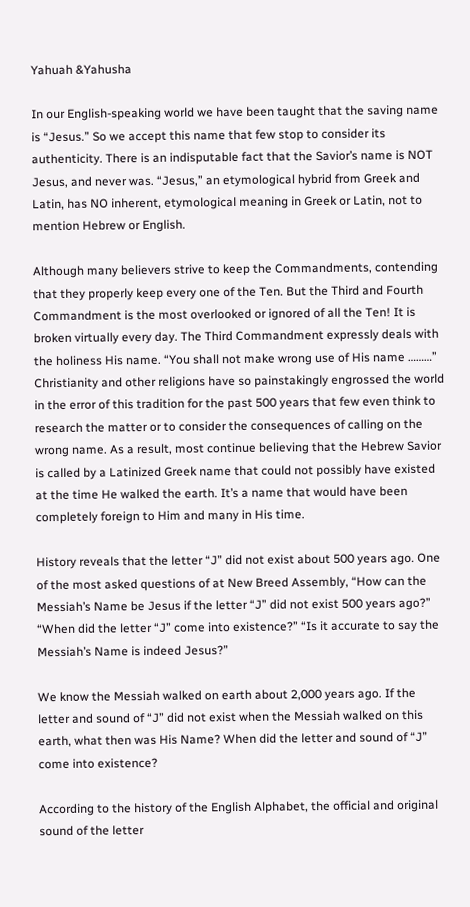Yahuah &Yahusha

In our English-speaking world we have been taught that the saving name is “Jesus.” So we accept this name that few stop to consider its authenticity. There is an indisputable fact that the Savior’s name is NOT Jesus, and never was. “Jesus,” an etymological hybrid from Greek and Latin, has NO inherent, etymological meaning in Greek or Latin, not to mention Hebrew or English.

Although many believers strive to keep the Commandments, contending that they properly keep every one of the Ten. But the Third and Fourth Commandment is the most overlooked or ignored of all the Ten! It is broken virtually every day. The Third Commandment expressly deals with the holiness His name. “You shall not make wrong use of His name ………” Christianity and other religions have so painstakingly engrossed the world in the error of this tradition for the past 500 years that few even think to research the matter or to consider the consequences of calling on the wrong name. As a result, most continue believing that the Hebrew Savior is called by a Latinized Greek name that could not possibly have existed at the time He walked the earth. It’s a name that would have been completely foreign to Him and many in His time.

History reveals that the letter “J” did not exist about 500 years ago. One of the most asked questions of at New Breed Assembly, “How can the Messiah’s Name be Jesus if the letter “J” did not exist 500 years ago?” “When did the letter “J” come into existence?” “Is it accurate to say the Messiah’s Name is indeed Jesus?”

We know the Messiah walked on earth about 2,000 years ago. If the letter and sound of “J” did not exist when the Messiah walked on this earth, what then was His Name? When did the letter and sound of “J” come into existence?

According to the history of the English Alphabet, the official and original sound of the letter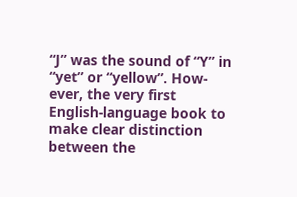“J” was the sound of “Y” in “yet” or “yellow”. How-ever, the very first English-language book to make clear distinction between the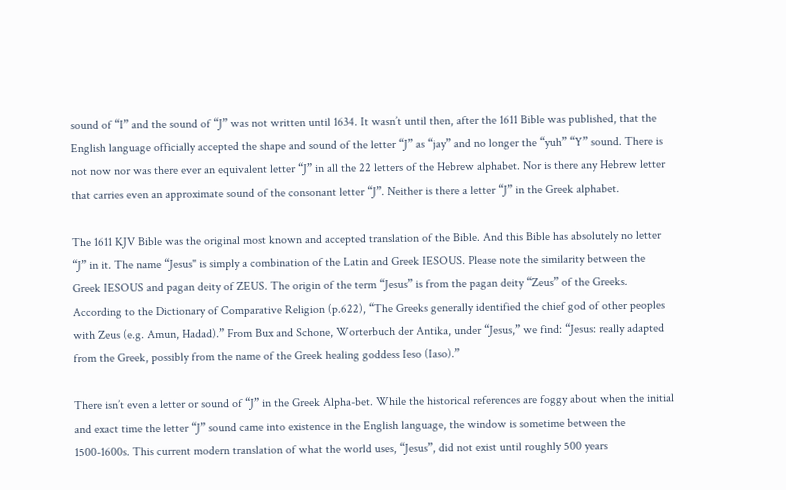sound of “I” and the sound of “J” was not written until 1634. It wasn’t until then, after the 1611 Bible was published, that the English language officially accepted the shape and sound of the letter “J” as “jay” and no longer the “yuh” “Y” sound. There is not now nor was there ever an equivalent letter “J” in all the 22 letters of the Hebrew alphabet. Nor is there any Hebrew letter that carries even an approximate sound of the consonant letter “J”. Neither is there a letter “J” in the Greek alphabet.

The 1611 KJV Bible was the original most known and accepted translation of the Bible. And this Bible has absolutely no letter “J” in it. The name “Jesus" is simply a combination of the Latin and Greek IESOUS. Please note the similarity between the Greek IESOUS and pagan deity of ZEUS. The origin of the term “Jesus” is from the pagan deity “Zeus” of the Greeks. According to the Dictionary of Comparative Religion (p.622), “The Greeks generally identified the chief god of other peoples with Zeus (e.g. Amun, Hadad).” From Bux and Schone, Worterbuch der Antika, under “Jesus,” we find: “Jesus: really adapted from the Greek, possibly from the name of the Greek healing goddess Ieso (Iaso).”

There isn’t even a letter or sound of “J” in the Greek Alpha-bet. While the historical references are foggy about when the initial and exact time the letter “J” sound came into existence in the English language, the window is sometime between the 1500-1600s. This current modern translation of what the world uses, “Jesus”, did not exist until roughly 500 years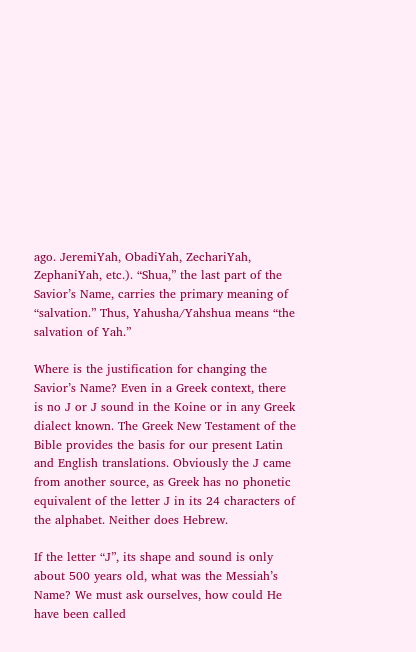ago. JeremiYah, ObadiYah, ZechariYah, ZephaniYah, etc.). “Shua,” the last part of the Savior’s Name, carries the primary meaning of “salvation.” Thus, Yahusha/Yahshua means “the salvation of Yah.”

Where is the justification for changing the Savior’s Name? Even in a Greek context, there is no J or J sound in the Koine or in any Greek dialect known. The Greek New Testament of the Bible provides the basis for our present Latin and English translations. Obviously the J came from another source, as Greek has no phonetic equivalent of the letter J in its 24 characters of the alphabet. Neither does Hebrew.

If the letter “J”, its shape and sound is only about 500 years old, what was the Messiah’s Name? We must ask ourselves, how could He have been called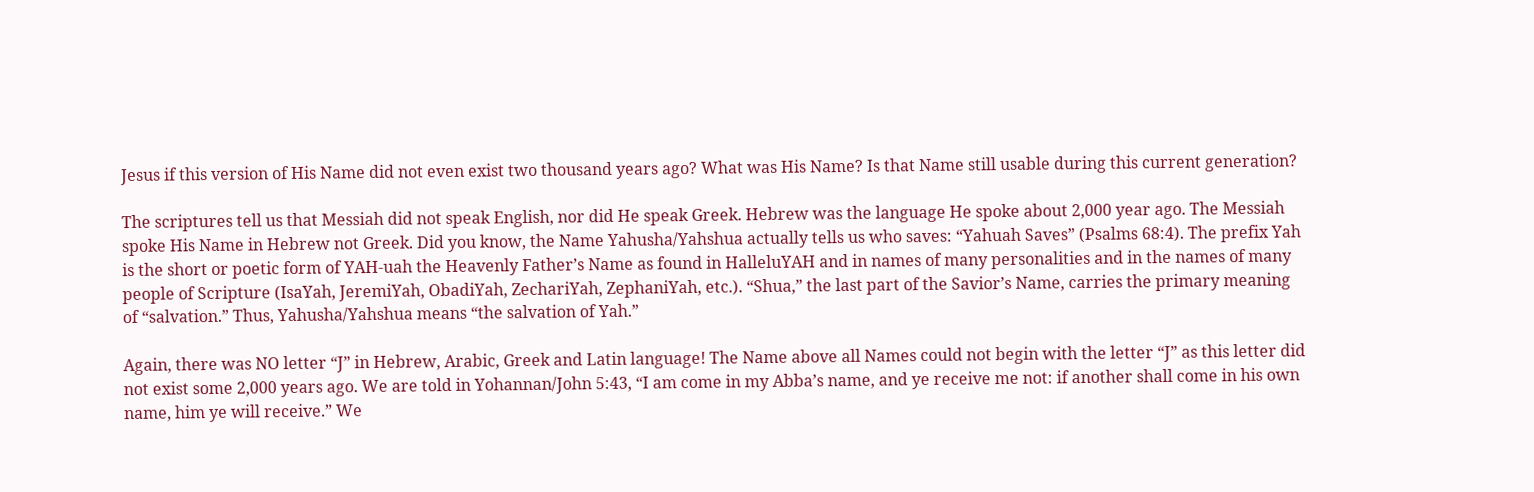Jesus if this version of His Name did not even exist two thousand years ago? What was His Name? Is that Name still usable during this current generation?

The scriptures tell us that Messiah did not speak English, nor did He speak Greek. Hebrew was the language He spoke about 2,000 year ago. The Messiah spoke His Name in Hebrew not Greek. Did you know, the Name Yahusha/Yahshua actually tells us who saves: “Yahuah Saves” (Psalms 68:4). The prefix Yah is the short or poetic form of YAH-uah the Heavenly Father’s Name as found in HalleluYAH and in names of many personalities and in the names of many people of Scripture (IsaYah, JeremiYah, ObadiYah, ZechariYah, ZephaniYah, etc.). “Shua,” the last part of the Savior’s Name, carries the primary meaning of “salvation.” Thus, Yahusha/Yahshua means “the salvation of Yah.”

Again, there was NO letter “J” in Hebrew, Arabic, Greek and Latin language! The Name above all Names could not begin with the letter “J” as this letter did not exist some 2,000 years ago. We are told in Yohannan/John 5:43, “I am come in my Abba’s name, and ye receive me not: if another shall come in his own name, him ye will receive.” We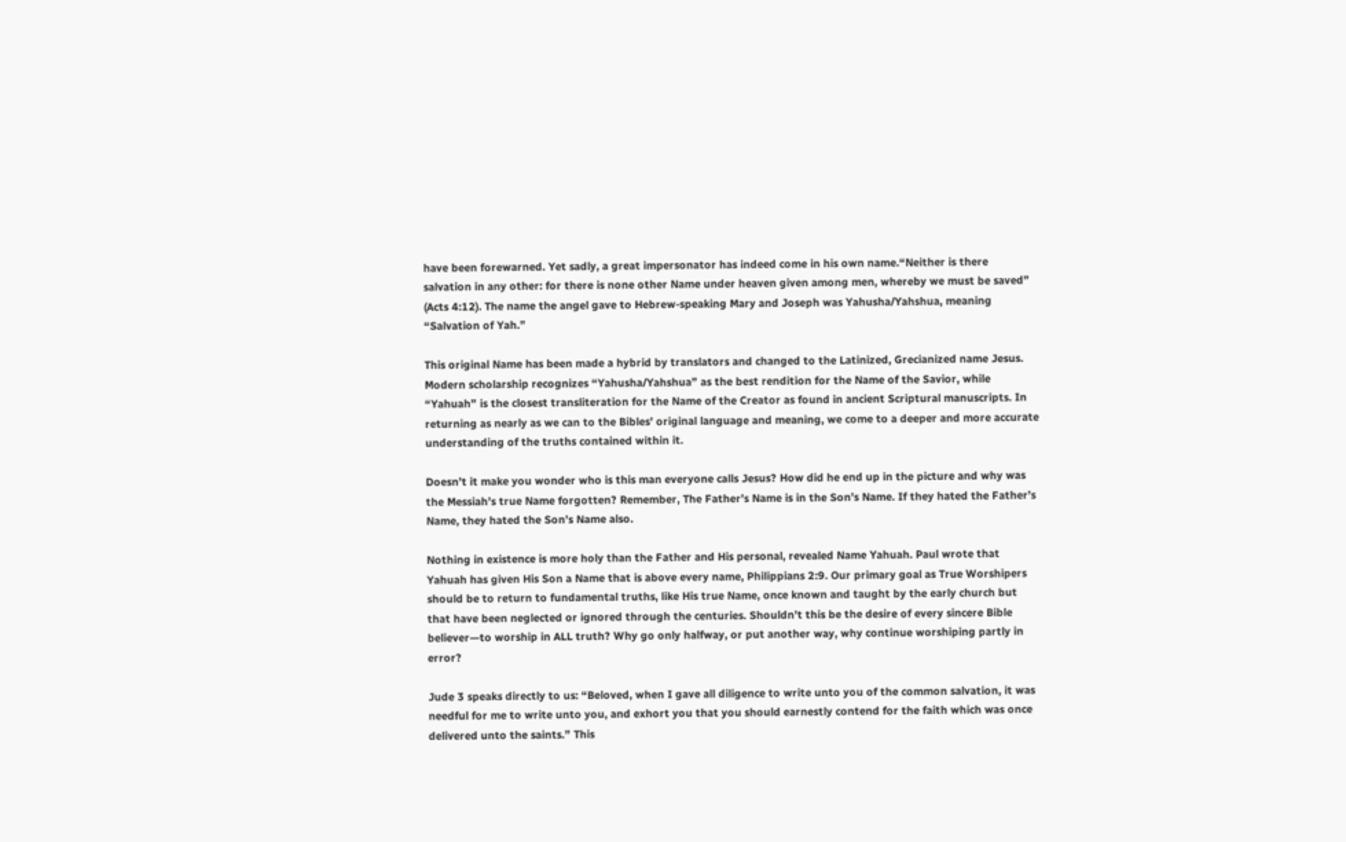have been forewarned. Yet sadly, a great impersonator has indeed come in his own name.“Neither is there salvation in any other: for there is none other Name under heaven given among men, whereby we must be saved” (Acts 4:12). The name the angel gave to Hebrew-speaking Mary and Joseph was Yahusha/Yahshua, meaning “Salvation of Yah.”

This original Name has been made a hybrid by translators and changed to the Latinized, Grecianized name Jesus. Modern scholarship recognizes “Yahusha/Yahshua” as the best rendition for the Name of the Savior, while “Yahuah” is the closest transliteration for the Name of the Creator as found in ancient Scriptural manuscripts. In returning as nearly as we can to the Bibles’ original language and meaning, we come to a deeper and more accurate understanding of the truths contained within it.

Doesn’t it make you wonder who is this man everyone calls Jesus? How did he end up in the picture and why was the Messiah’s true Name forgotten? Remember, The Father’s Name is in the Son’s Name. If they hated the Father’s Name, they hated the Son’s Name also.

Nothing in existence is more holy than the Father and His personal, revealed Name Yahuah. Paul wrote that Yahuah has given His Son a Name that is above every name, Philippians 2:9. Our primary goal as True Worshipers should be to return to fundamental truths, like His true Name, once known and taught by the early church but that have been neglected or ignored through the centuries. Shouldn’t this be the desire of every sincere Bible believer—to worship in ALL truth? Why go only halfway, or put another way, why continue worshiping partly in error?

Jude 3 speaks directly to us: “Beloved, when I gave all diligence to write unto you of the common salvation, it was needful for me to write unto you, and exhort you that you should earnestly contend for the faith which was once delivered unto the saints.” This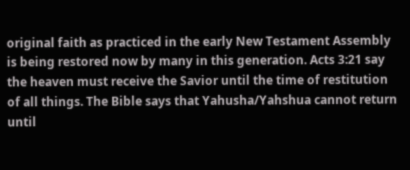original faith as practiced in the early New Testament Assembly is being restored now by many in this generation. Acts 3:21 say the heaven must receive the Savior until the time of restitution of all things. The Bible says that Yahusha/Yahshua cannot return until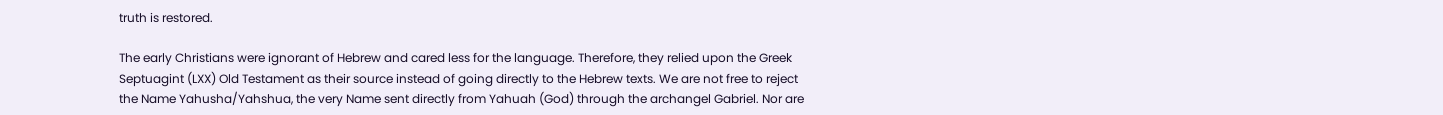truth is restored.

The early Christians were ignorant of Hebrew and cared less for the language. Therefore, they relied upon the Greek Septuagint (LXX) Old Testament as their source instead of going directly to the Hebrew texts. We are not free to reject the Name Yahusha/Yahshua, the very Name sent directly from Yahuah (God) through the archangel Gabriel. Nor are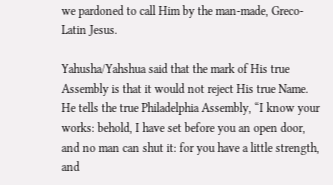we pardoned to call Him by the man-made, Greco-Latin Jesus.

Yahusha/Yahshua said that the mark of His true Assembly is that it would not reject His true Name. He tells the true Philadelphia Assembly, “I know your works: behold, I have set before you an open door, and no man can shut it: for you have a little strength, and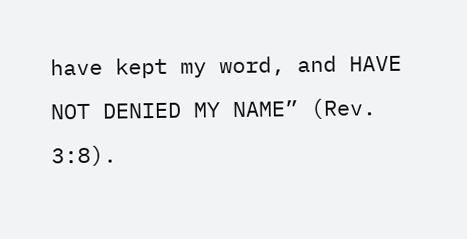have kept my word, and HAVE NOT DENIED MY NAME” (Rev. 3:8).